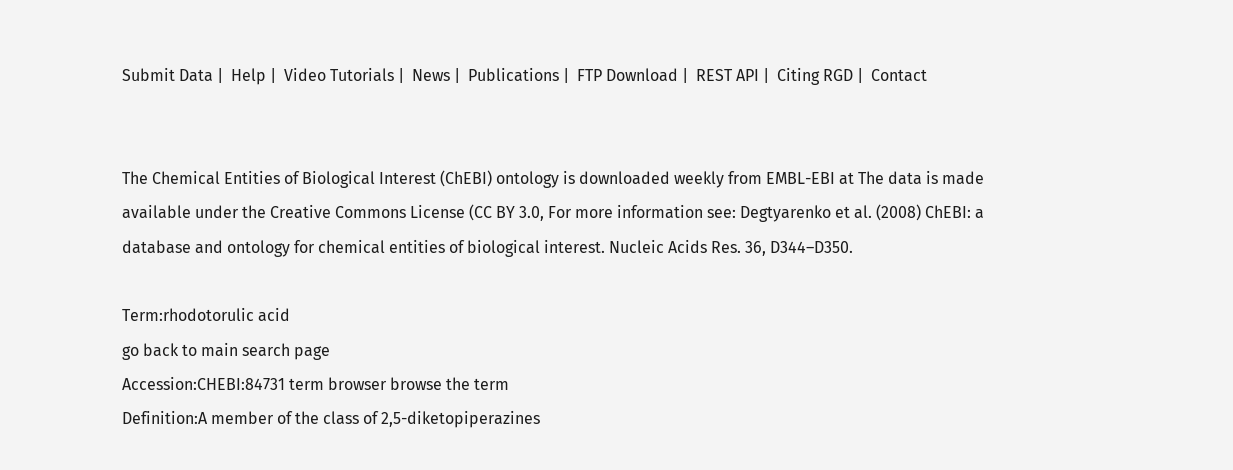Submit Data |  Help |  Video Tutorials |  News |  Publications |  FTP Download |  REST API |  Citing RGD |  Contact


The Chemical Entities of Biological Interest (ChEBI) ontology is downloaded weekly from EMBL-EBI at The data is made available under the Creative Commons License (CC BY 3.0, For more information see: Degtyarenko et al. (2008) ChEBI: a database and ontology for chemical entities of biological interest. Nucleic Acids Res. 36, D344–D350.

Term:rhodotorulic acid
go back to main search page
Accession:CHEBI:84731 term browser browse the term
Definition:A member of the class of 2,5-diketopiperazines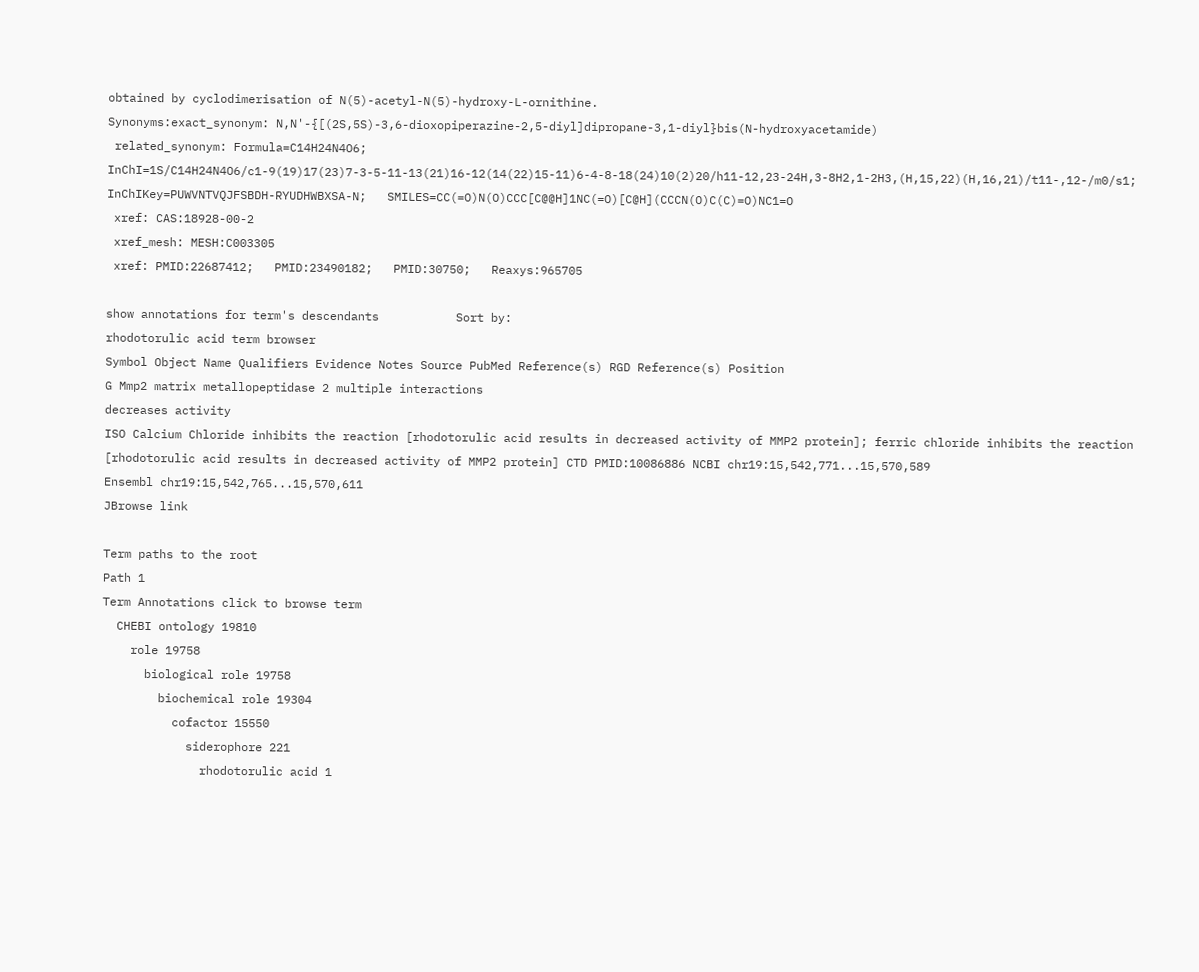obtained by cyclodimerisation of N(5)-acetyl-N(5)-hydroxy-L-ornithine.
Synonyms:exact_synonym: N,N'-{[(2S,5S)-3,6-dioxopiperazine-2,5-diyl]dipropane-3,1-diyl}bis(N-hydroxyacetamide)
 related_synonym: Formula=C14H24N4O6;   InChI=1S/C14H24N4O6/c1-9(19)17(23)7-3-5-11-13(21)16-12(14(22)15-11)6-4-8-18(24)10(2)20/h11-12,23-24H,3-8H2,1-2H3,(H,15,22)(H,16,21)/t11-,12-/m0/s1;   InChIKey=PUWVNTVQJFSBDH-RYUDHWBXSA-N;   SMILES=CC(=O)N(O)CCC[C@@H]1NC(=O)[C@H](CCCN(O)C(C)=O)NC1=O
 xref: CAS:18928-00-2
 xref_mesh: MESH:C003305
 xref: PMID:22687412;   PMID:23490182;   PMID:30750;   Reaxys:965705

show annotations for term's descendants           Sort by:
rhodotorulic acid term browser
Symbol Object Name Qualifiers Evidence Notes Source PubMed Reference(s) RGD Reference(s) Position
G Mmp2 matrix metallopeptidase 2 multiple interactions
decreases activity
ISO Calcium Chloride inhibits the reaction [rhodotorulic acid results in decreased activity of MMP2 protein]; ferric chloride inhibits the reaction [rhodotorulic acid results in decreased activity of MMP2 protein] CTD PMID:10086886 NCBI chr19:15,542,771...15,570,589
Ensembl chr19:15,542,765...15,570,611
JBrowse link

Term paths to the root
Path 1
Term Annotations click to browse term
  CHEBI ontology 19810
    role 19758
      biological role 19758
        biochemical role 19304
          cofactor 15550
            siderophore 221
              rhodotorulic acid 1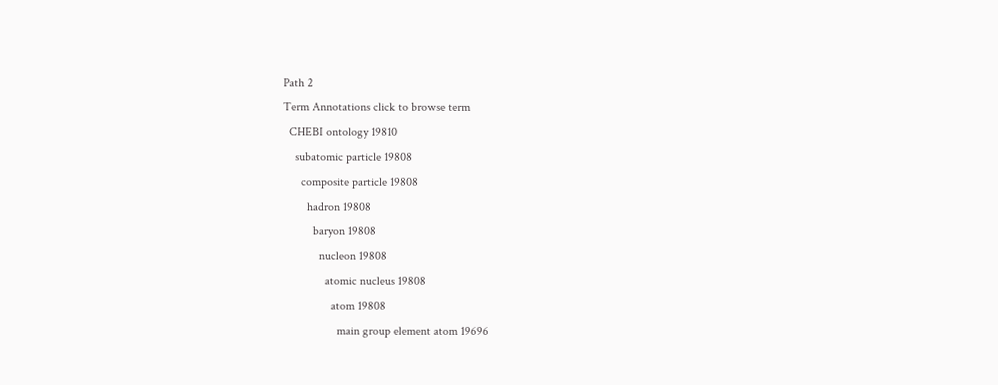Path 2
Term Annotations click to browse term
  CHEBI ontology 19810
    subatomic particle 19808
      composite particle 19808
        hadron 19808
          baryon 19808
            nucleon 19808
              atomic nucleus 19808
                atom 19808
                  main group element atom 19696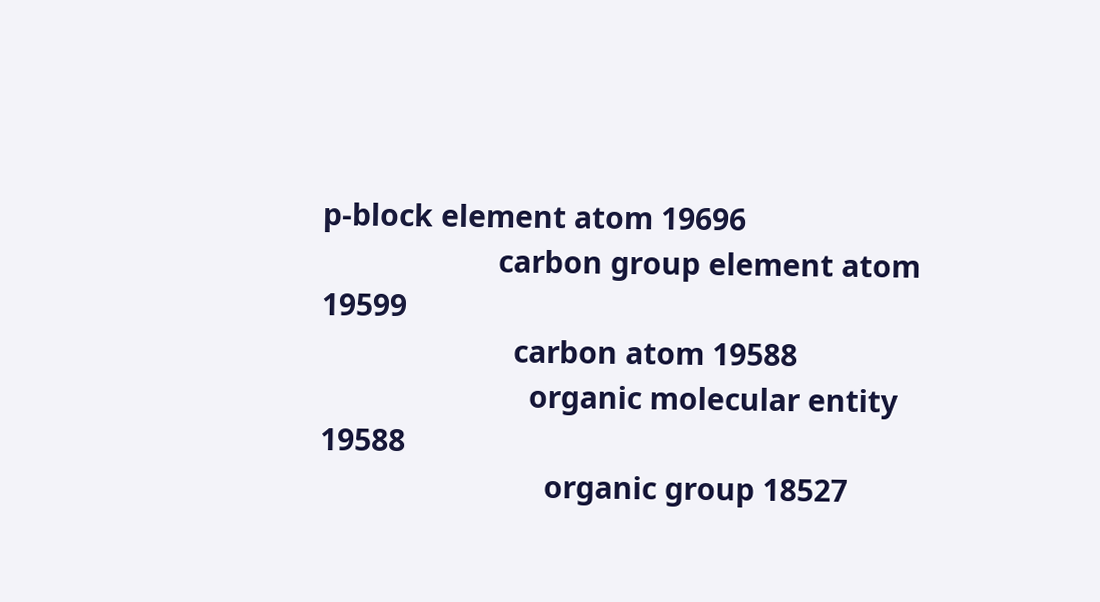p-block element atom 19696
                      carbon group element atom 19599
                        carbon atom 19588
                          organic molecular entity 19588
                            organic group 18527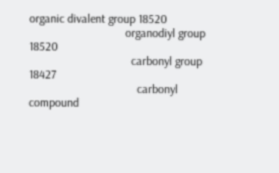organic divalent group 18520
                                organodiyl group 18520
                                  carbonyl group 18427
                                    carbonyl compound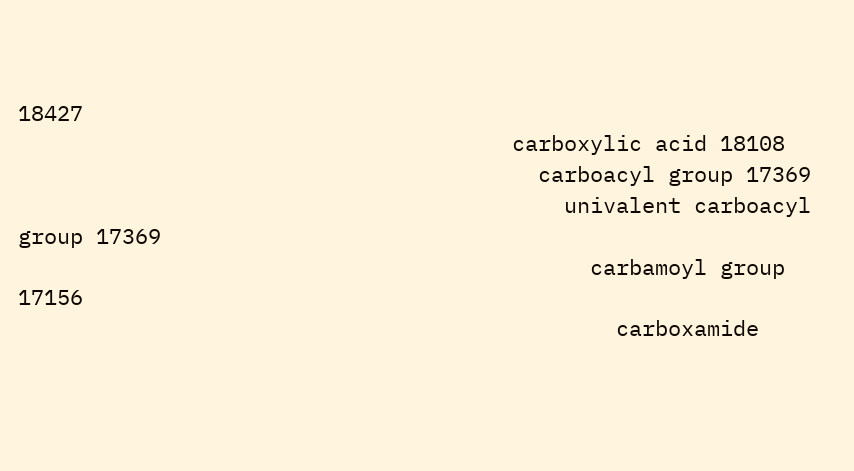18427
                                      carboxylic acid 18108
                                        carboacyl group 17369
                                          univalent carboacyl group 17369
                                            carbamoyl group 17156
                                              carboxamide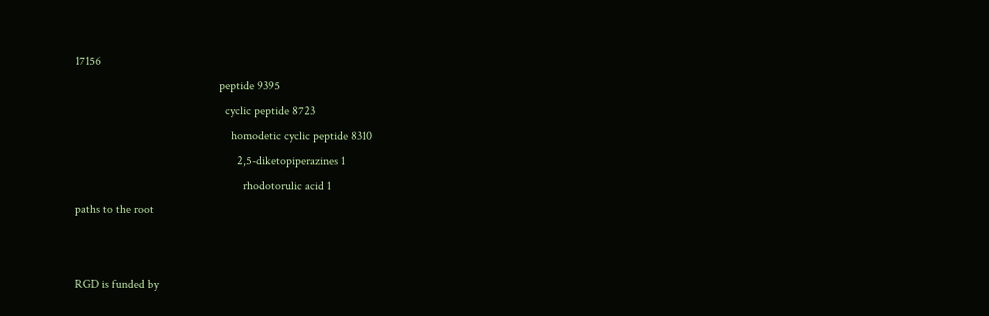17156
                                                peptide 9395
                                                  cyclic peptide 8723
                                                    homodetic cyclic peptide 8310
                                                      2,5-diketopiperazines 1
                                                        rhodotorulic acid 1
paths to the root


RGD is funded by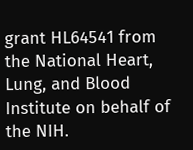grant HL64541 from the National Heart, Lung, and Blood Institute on behalf of the NIH.